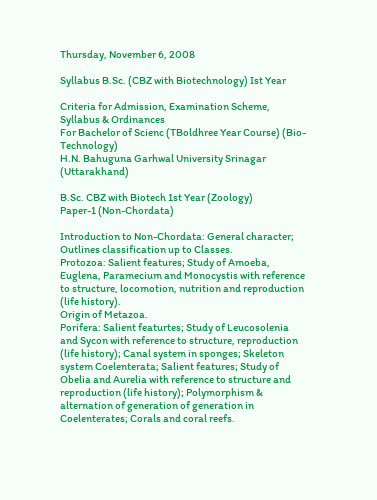Thursday, November 6, 2008

Syllabus B.Sc. (CBZ with Biotechnology) Ist Year

Criteria for Admission, Examination Scheme,
Syllabus & Ordinances
For Bachelor of Scienc (TBoldhree Year Course) (Bio-Technology)
H.N. Bahuguna Garhwal University Srinagar (Uttarakhand)

B.Sc. CBZ with Biotech 1st Year (Zoology)
Paper-1 (Non-Chordata)

Introduction to Non-Chordata: General character; Outlines classification up to Classes.
Protozoa: Salient features; Study of Amoeba, Euglena, Paramecium and Monocystis with reference to structure, locomotion, nutrition and reproduction (life history).
Origin of Metazoa.
Porifera: Salient featurtes; Study of Leucosolenia and Sycon with reference to structure, reproduction (life history); Canal system in sponges; Skeleton system Coelenterata; Salient features; Study of Obelia and Aurelia with reference to structure and reproduction (life history); Polymorphism & alternation of generation of generation in Coelenterates; Corals and coral reefs.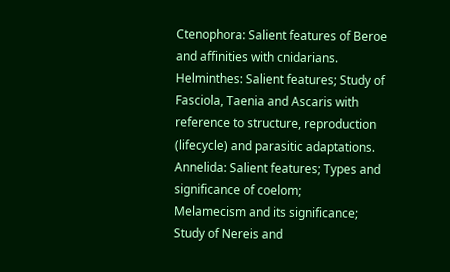Ctenophora: Salient features of Beroe and affinities with cnidarians.
Helminthes: Salient features; Study of Fasciola, Taenia and Ascaris with reference to structure, reproduction (lifecycle) and parasitic adaptations.
Annelida: Salient features; Types and significance of coelom;
Melamecism and its significance; Study of Nereis and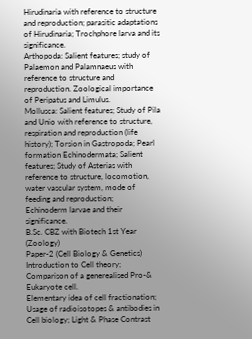Hirudinaria with reference to structure and reproduction; parasitic adaptations of Hirudinaria; Trochphore larva and its significance.
Arthopoda: Salient features; study of Palaemon and Palamnaeus with reference to structure and reproduction. Zoological importance of Peripatus and Limulus.
Mollusca: Salient features; Study of Pila and Unio with reference to structure, respiration and reproduction (life history); Torsion in Gastropoda; Pearl formation Echinodermata; Salient features; Study of Asterias with reference to structure, locomotion, water vascular system, mode of feeding and reproduction;
Echinoderm larvae and their significance.
B.Sc. CBZ with Biotech 1st Year (Zoology)
Paper-2 (Cell Biology & Genetics)
Introduction to Cell theory; Comparison of a generealised Pro-& Eukaryote cell.
Elementary idea of cell fractionation; Usage of radioisotopes & antibodies in Cell biology; Light & Phase Contrast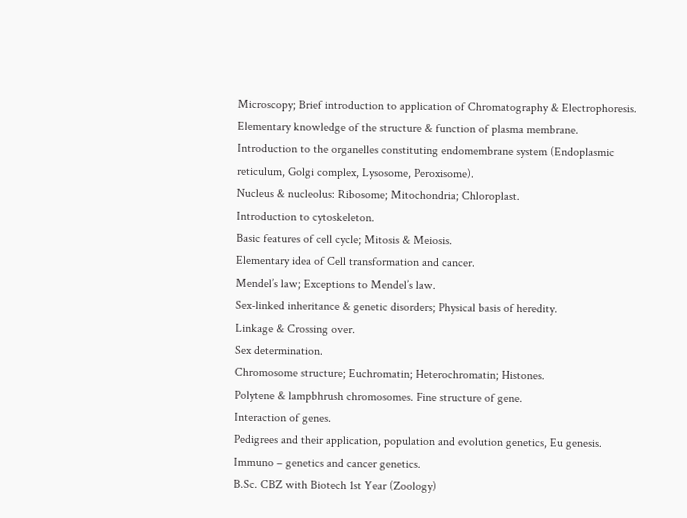Microscopy; Brief introduction to application of Chromatography & Electrophoresis.
Elementary knowledge of the structure & function of plasma membrane.
Introduction to the organelles constituting endomembrane system (Endoplasmic reticulum, Golgi complex, Lysosome, Peroxisome).
Nucleus & nucleolus: Ribosome; Mitochondria; Chloroplast.
Introduction to cytoskeleton.
Basic features of cell cycle; Mitosis & Meiosis.
Elementary idea of Cell transformation and cancer.
Mendel’s law; Exceptions to Mendel’s law.
Sex-linked inheritance & genetic disorders; Physical basis of heredity.
Linkage & Crossing over.
Sex determination.
Chromosome structure; Euchromatin; Heterochromatin; Histones.
Polytene & lampbhrush chromosomes. Fine structure of gene.
Interaction of genes.
Pedigrees and their application, population and evolution genetics, Eu genesis.
Immuno – genetics and cancer genetics.
B.Sc. CBZ with Biotech 1st Year (Zoology)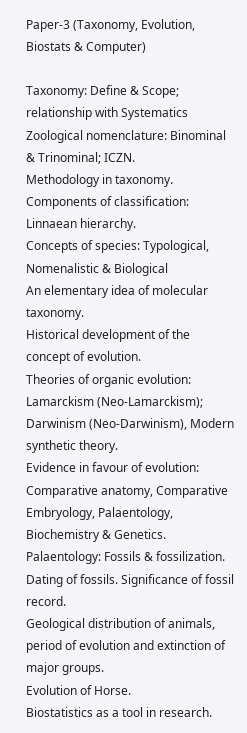Paper-3 (Taxonomy, Evolution, Biostats & Computer)

Taxonomy: Define & Scope; relationship with Systematics
Zoological nomenclature: Binominal & Trinominal; ICZN.
Methodology in taxonomy.
Components of classification: Linnaean hierarchy.
Concepts of species: Typological, Nomenalistic & Biological
An elementary idea of molecular taxonomy.
Historical development of the concept of evolution.
Theories of organic evolution: Lamarckism (Neo-Lamarckism); Darwinism (Neo-Darwinism), Modern synthetic theory.
Evidence in favour of evolution: Comparative anatomy, Comparative
Embryology, Palaentology, Biochemistry & Genetics.
Palaentology: Fossils & fossilization. Dating of fossils. Significance of fossil record.
Geological distribution of animals, period of evolution and extinction of major groups.
Evolution of Horse.
Biostatistics as a tool in research.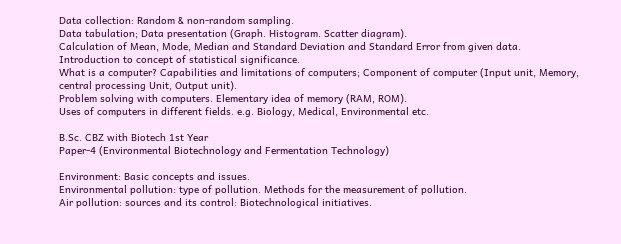Data collection: Random & non-random sampling.
Data tabulation; Data presentation (Graph. Histogram. Scatter diagram).
Calculation of Mean, Mode, Median and Standard Deviation and Standard Error from given data.
Introduction to concept of statistical significance.
What is a computer? Capabilities and limitations of computers; Component of computer (Input unit, Memory, central processing Unit, Output unit).
Problem solving with computers. Elementary idea of memory (RAM, ROM).
Uses of computers in different fields. e.g. Biology, Medical, Environmental etc.

B.Sc. CBZ with Biotech 1st Year
Paper-4 (Environmental Biotechnology and Fermentation Technology)

Environment: Basic concepts and issues.
Environmental pollution: type of pollution. Methods for the measurement of pollution.
Air pollution: sources and its control: Biotechnological initiatives.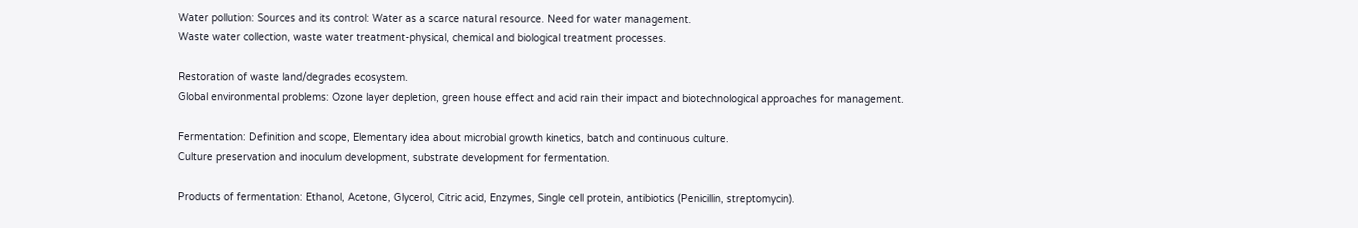Water pollution: Sources and its control: Water as a scarce natural resource. Need for water management.
Waste water collection, waste water treatment-physical, chemical and biological treatment processes.

Restoration of waste land/degrades ecosystem.
Global environmental problems: Ozone layer depletion, green house effect and acid rain their impact and biotechnological approaches for management.

Fermentation: Definition and scope, Elementary idea about microbial growth kinetics, batch and continuous culture.
Culture preservation and inoculum development, substrate development for fermentation.

Products of fermentation: Ethanol, Acetone, Glycerol, Citric acid, Enzymes, Single cell protein, antibiotics (Penicillin, streptomycin).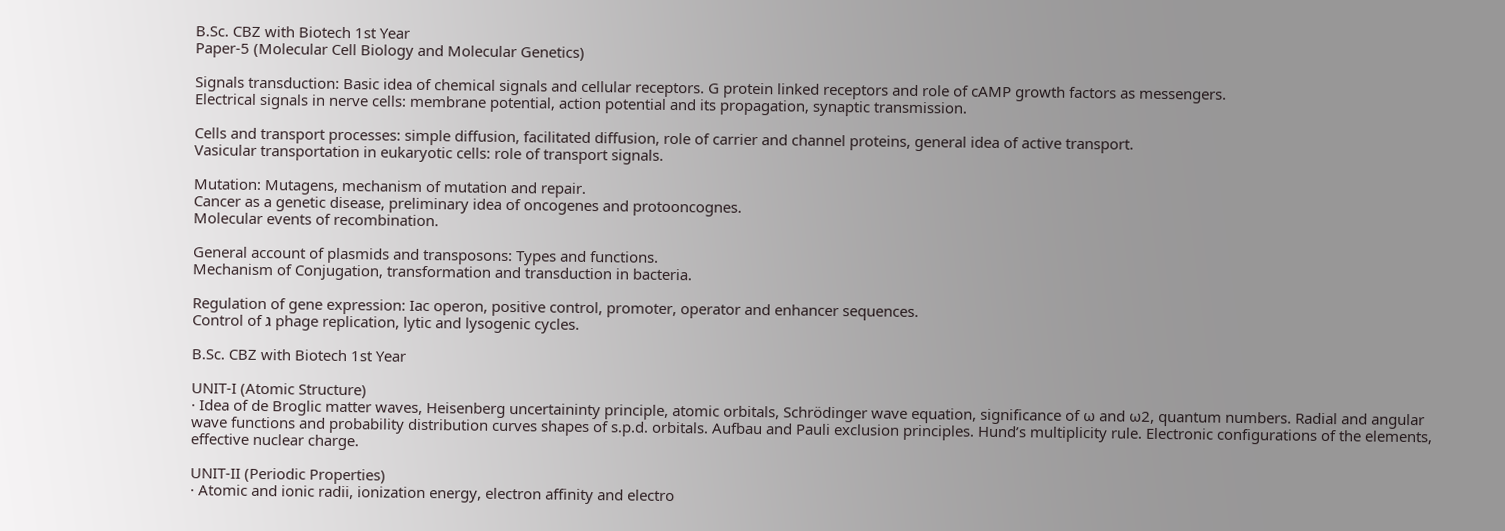B.Sc. CBZ with Biotech 1st Year
Paper-5 (Molecular Cell Biology and Molecular Genetics)

Signals transduction: Basic idea of chemical signals and cellular receptors. G protein linked receptors and role of cAMP growth factors as messengers.
Electrical signals in nerve cells: membrane potential, action potential and its propagation, synaptic transmission.

Cells and transport processes: simple diffusion, facilitated diffusion, role of carrier and channel proteins, general idea of active transport.
Vasicular transportation in eukaryotic cells: role of transport signals.

Mutation: Mutagens, mechanism of mutation and repair.
Cancer as a genetic disease, preliminary idea of oncogenes and protooncognes.
Molecular events of recombination.

General account of plasmids and transposons: Types and functions.
Mechanism of Conjugation, transformation and transduction in bacteria.

Regulation of gene expression: Iac operon, positive control, promoter, operator and enhancer sequences.
Control of ג phage replication, lytic and lysogenic cycles.

B.Sc. CBZ with Biotech 1st Year

UNIT-I (Atomic Structure)
· Idea of de Broglic matter waves, Heisenberg uncertaininty principle, atomic orbitals, Schrödinger wave equation, significance of ω and ω2, quantum numbers. Radial and angular wave functions and probability distribution curves shapes of s.p.d. orbitals. Aufbau and Pauli exclusion principles. Hund’s multiplicity rule. Electronic configurations of the elements, effective nuclear charge.

UNIT-II (Periodic Properties)
· Atomic and ionic radii, ionization energy, electron affinity and electro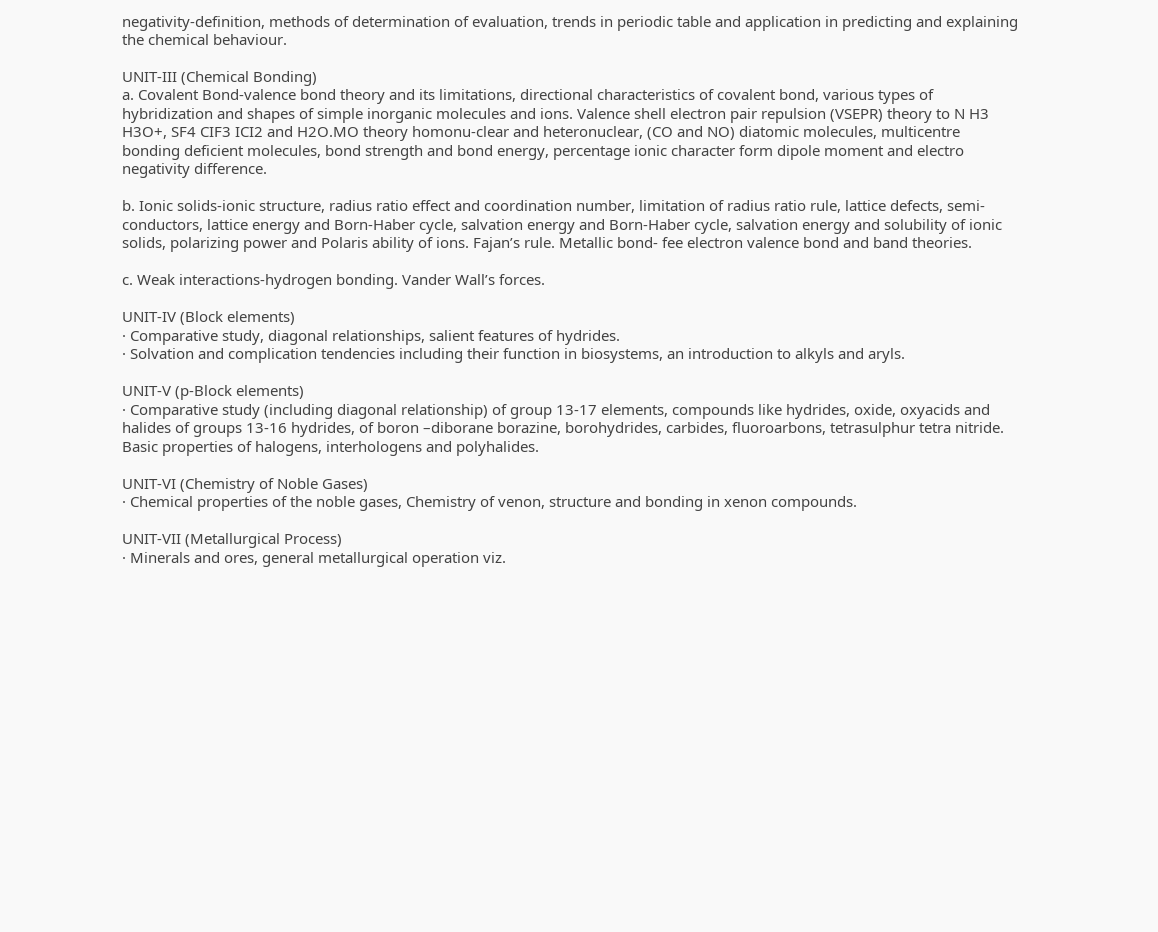negativity-definition, methods of determination of evaluation, trends in periodic table and application in predicting and explaining the chemical behaviour.

UNIT-III (Chemical Bonding)
a. Covalent Bond-valence bond theory and its limitations, directional characteristics of covalent bond, various types of hybridization and shapes of simple inorganic molecules and ions. Valence shell electron pair repulsion (VSEPR) theory to N H3 H3O+, SF4 CIF3 ICI2 and H2O.MO theory homonu-clear and heteronuclear, (CO and NO) diatomic molecules, multicentre bonding deficient molecules, bond strength and bond energy, percentage ionic character form dipole moment and electro negativity difference.

b. Ionic solids-ionic structure, radius ratio effect and coordination number, limitation of radius ratio rule, lattice defects, semi-conductors, lattice energy and Born-Haber cycle, salvation energy and Born-Haber cycle, salvation energy and solubility of ionic solids, polarizing power and Polaris ability of ions. Fajan’s rule. Metallic bond- fee electron valence bond and band theories.

c. Weak interactions-hydrogen bonding. Vander Wall’s forces.

UNIT-IV (Block elements)
· Comparative study, diagonal relationships, salient features of hydrides.
· Solvation and complication tendencies including their function in biosystems, an introduction to alkyls and aryls.

UNIT-V (p-Block elements)
· Comparative study (including diagonal relationship) of group 13-17 elements, compounds like hydrides, oxide, oxyacids and halides of groups 13-16 hydrides, of boron –diborane borazine, borohydrides, carbides, fluoroarbons, tetrasulphur tetra nitride. Basic properties of halogens, interhologens and polyhalides.

UNIT-VI (Chemistry of Noble Gases)
· Chemical properties of the noble gases, Chemistry of venon, structure and bonding in xenon compounds.

UNIT-VII (Metallurgical Process)
· Minerals and ores, general metallurgical operation viz.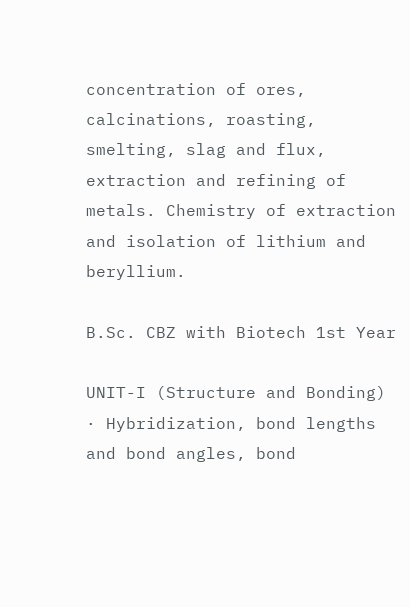concentration of ores, calcinations, roasting, smelting, slag and flux, extraction and refining of metals. Chemistry of extraction and isolation of lithium and beryllium.

B.Sc. CBZ with Biotech 1st Year

UNIT-I (Structure and Bonding)
· Hybridization, bond lengths and bond angles, bond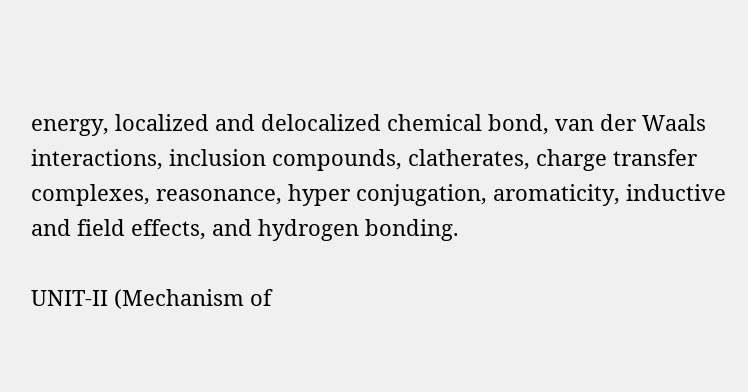energy, localized and delocalized chemical bond, van der Waals interactions, inclusion compounds, clatherates, charge transfer complexes, reasonance, hyper conjugation, aromaticity, inductive and field effects, and hydrogen bonding.

UNIT-II (Mechanism of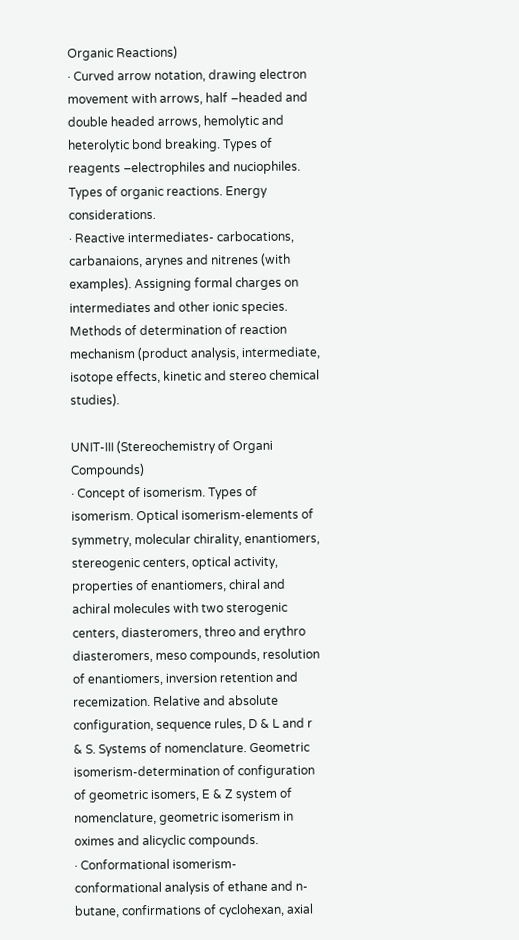Organic Reactions)
· Curved arrow notation, drawing electron movement with arrows, half –headed and double headed arrows, hemolytic and heterolytic bond breaking. Types of reagents –electrophiles and nuciophiles. Types of organic reactions. Energy considerations.
· Reactive intermediates- carbocations, carbanaions, arynes and nitrenes (with examples). Assigning formal charges on intermediates and other ionic species. Methods of determination of reaction mechanism (product analysis, intermediate, isotope effects, kinetic and stereo chemical studies).

UNIT-III (Stereochemistry of Organi Compounds)
· Concept of isomerism. Types of isomerism. Optical isomerism-elements of symmetry, molecular chirality, enantiomers, stereogenic centers, optical activity, properties of enantiomers, chiral and achiral molecules with two sterogenic centers, diasteromers, threo and erythro diasteromers, meso compounds, resolution of enantiomers, inversion retention and recemization. Relative and absolute configuration, sequence rules, D & L and r & S. Systems of nomenclature. Geometric isomerism-determination of configuration of geometric isomers, E & Z system of nomenclature, geometric isomerism in oximes and alicyclic compounds.
· Conformational isomerism- conformational analysis of ethane and n-butane, confirmations of cyclohexan, axial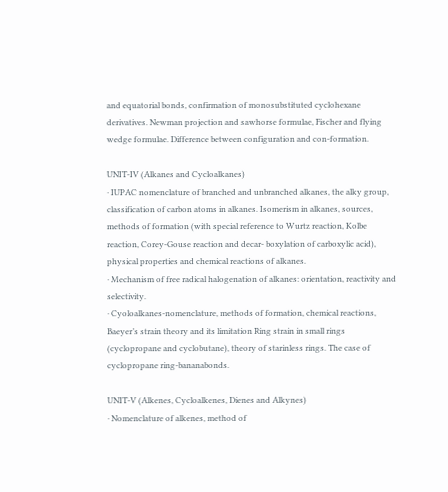and equatorial bonds, confirmation of monosubstituted cyclohexane derivatives. Newman projection and sawhorse formulae, Fischer and flying wedge formulae. Difference between configuration and con-formation.

UNIT-IV (Alkanes and Cycloalkanes)
· IUPAC nomenclature of branched and unbranched alkanes, the alky group, classification of carbon atoms in alkanes. Isomerism in alkanes, sources, methods of formation (with special reference to Wurtz reaction, Kolbe reaction, Corey-Gouse reaction and decar- boxylation of carboxylic acid), physical properties and chemical reactions of alkanes.
· Mechanism of free radical halogenation of alkanes: orientation, reactivity and selectivity.
· Cyoloalkanes-nomenclature, methods of formation, chemical reactions, Baeyer’s strain theory and its limitation Ring strain in small rings (cyclopropane and cyclobutane), theory of starinless rings. The case of cyclopropane ring-bananabonds.

UNIT-V (Alkenes, Cycloalkenes, Dienes and Alkynes)
· Nomenclature of alkenes, method of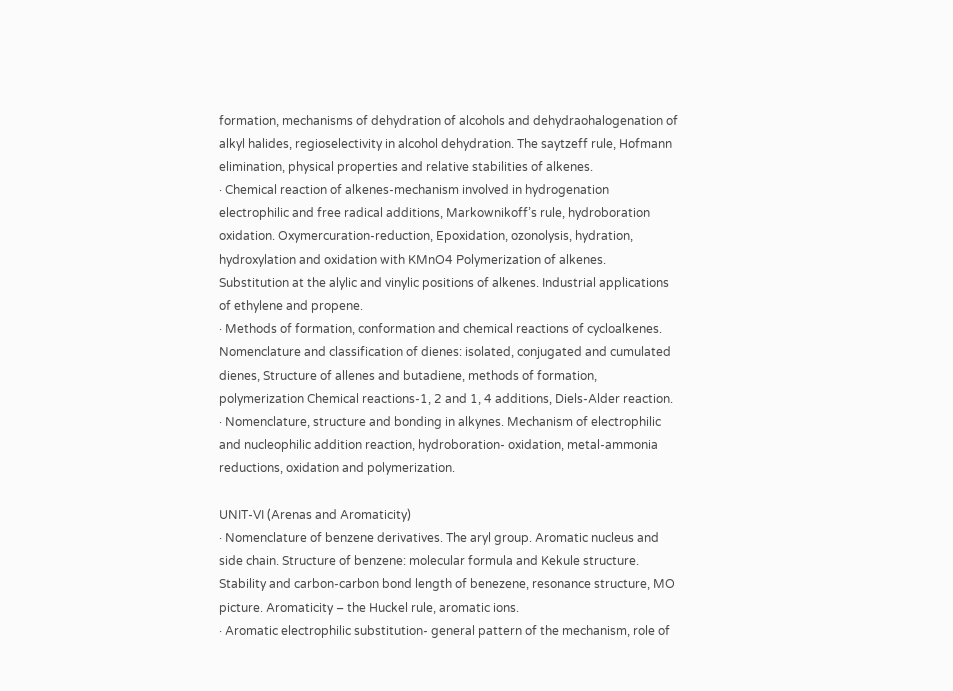formation, mechanisms of dehydration of alcohols and dehydraohalogenation of alkyl halides, regioselectivity in alcohol dehydration. The saytzeff rule, Hofmann elimination, physical properties and relative stabilities of alkenes.
· Chemical reaction of alkenes-mechanism involved in hydrogenation electrophilic and free radical additions, Markownikoff’s rule, hydroboration oxidation. Oxymercuration-reduction, Epoxidation, ozonolysis, hydration, hydroxylation and oxidation with KMnO4 Polymerization of alkenes. Substitution at the alylic and vinylic positions of alkenes. Industrial applications of ethylene and propene.
· Methods of formation, conformation and chemical reactions of cycloalkenes. Nomenclature and classification of dienes: isolated, conjugated and cumulated dienes, Structure of allenes and butadiene, methods of formation, polymerization Chemical reactions-1, 2 and 1, 4 additions, Diels-Alder reaction.
· Nomenclature, structure and bonding in alkynes. Mechanism of electrophilic and nucleophilic addition reaction, hydroboration- oxidation, metal-ammonia reductions, oxidation and polymerization.

UNIT-VI (Arenas and Aromaticity)
· Nomenclature of benzene derivatives. The aryl group. Aromatic nucleus and side chain. Structure of benzene: molecular formula and Kekule structure. Stability and carbon-carbon bond length of benezene, resonance structure, MO picture. Aromaticity – the Huckel rule, aromatic ions.
· Aromatic electrophilic substitution- general pattern of the mechanism, role of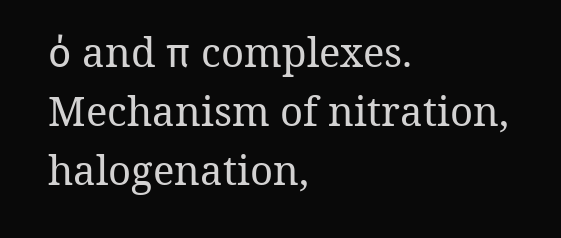ό and π complexes. Mechanism of nitration, halogenation,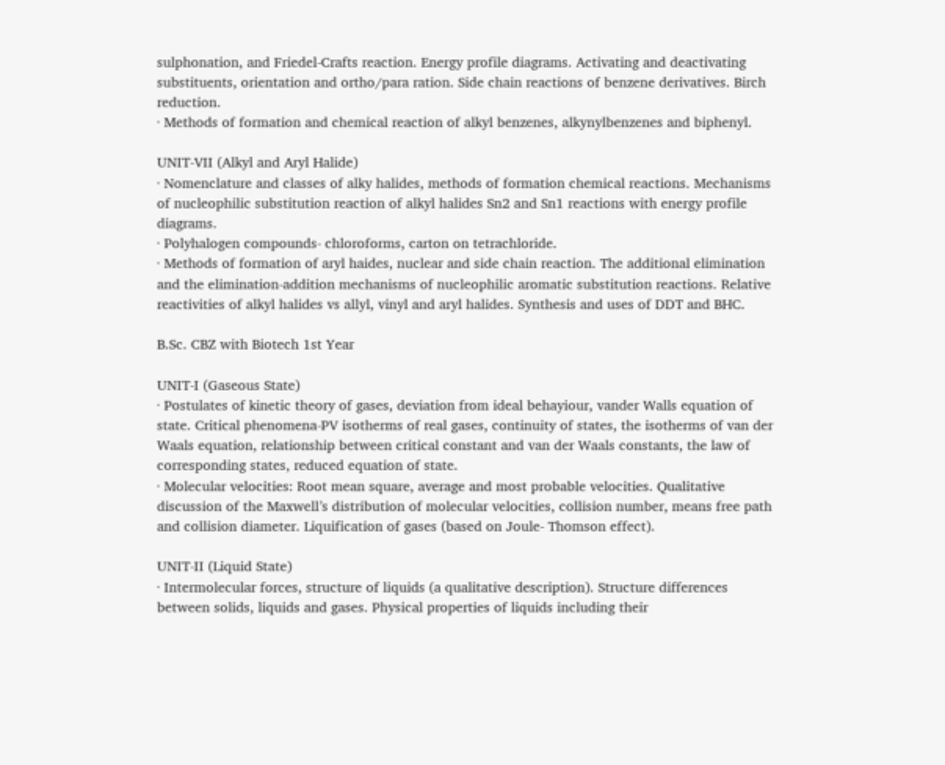sulphonation, and Friedel-Crafts reaction. Energy profile diagrams. Activating and deactivating substituents, orientation and ortho/para ration. Side chain reactions of benzene derivatives. Birch reduction.
· Methods of formation and chemical reaction of alkyl benzenes, alkynylbenzenes and biphenyl.

UNIT-VII (Alkyl and Aryl Halide)
· Nomenclature and classes of alky halides, methods of formation chemical reactions. Mechanisms of nucleophilic substitution reaction of alkyl halides Sn2 and Sn1 reactions with energy profile diagrams.
· Polyhalogen compounds- chloroforms, carton on tetrachloride.
· Methods of formation of aryl haides, nuclear and side chain reaction. The additional elimination and the elimination-addition mechanisms of nucleophilic aromatic substitution reactions. Relative reactivities of alkyl halides vs allyl, vinyl and aryl halides. Synthesis and uses of DDT and BHC.

B.Sc. CBZ with Biotech 1st Year

UNIT-I (Gaseous State)
· Postulates of kinetic theory of gases, deviation from ideal behayiour, vander Walls equation of state. Critical phenomena-PV isotherms of real gases, continuity of states, the isotherms of van der Waals equation, relationship between critical constant and van der Waals constants, the law of corresponding states, reduced equation of state.
· Molecular velocities: Root mean square, average and most probable velocities. Qualitative discussion of the Maxwell’s distribution of molecular velocities, collision number, means free path and collision diameter. Liquification of gases (based on Joule- Thomson effect).

UNIT-II (Liquid State)
· Intermolecular forces, structure of liquids (a qualitative description). Structure differences between solids, liquids and gases. Physical properties of liquids including their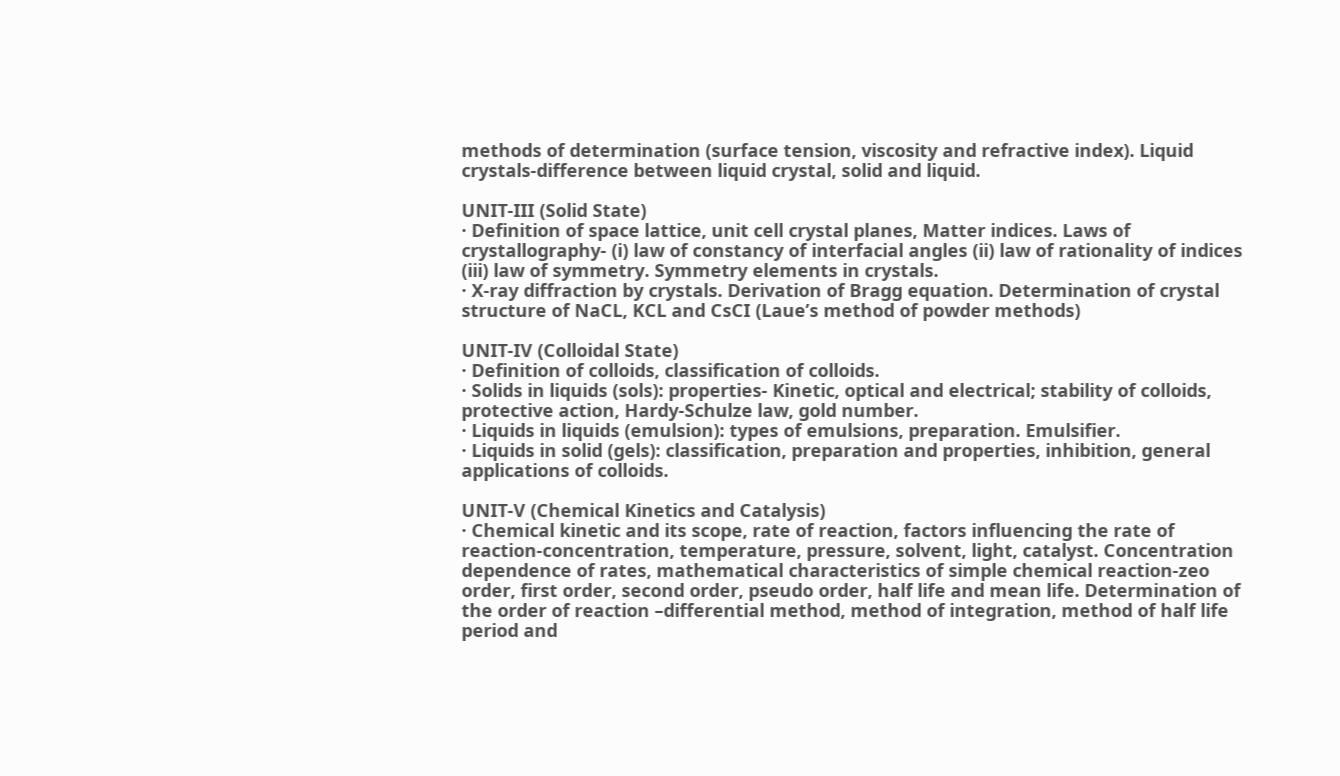methods of determination (surface tension, viscosity and refractive index). Liquid crystals-difference between liquid crystal, solid and liquid.

UNIT-III (Solid State)
· Definition of space lattice, unit cell crystal planes, Matter indices. Laws of crystallography- (i) law of constancy of interfacial angles (ii) law of rationality of indices (iii) law of symmetry. Symmetry elements in crystals.
· X-ray diffraction by crystals. Derivation of Bragg equation. Determination of crystal structure of NaCL, KCL and CsCI (Laue’s method of powder methods)

UNIT-IV (Colloidal State)
· Definition of colloids, classification of colloids.
· Solids in liquids (sols): properties- Kinetic, optical and electrical; stability of colloids, protective action, Hardy-Schulze law, gold number.
· Liquids in liquids (emulsion): types of emulsions, preparation. Emulsifier.
· Liquids in solid (gels): classification, preparation and properties, inhibition, general applications of colloids.

UNIT-V (Chemical Kinetics and Catalysis)
· Chemical kinetic and its scope, rate of reaction, factors influencing the rate of reaction-concentration, temperature, pressure, solvent, light, catalyst. Concentration dependence of rates, mathematical characteristics of simple chemical reaction-zeo order, first order, second order, pseudo order, half life and mean life. Determination of the order of reaction –differential method, method of integration, method of half life period and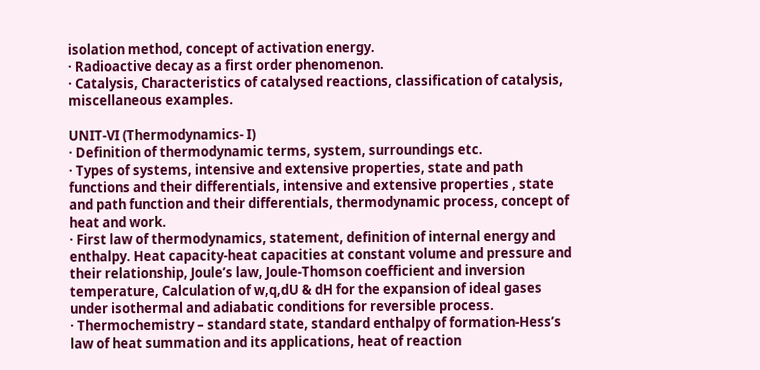isolation method, concept of activation energy.
· Radioactive decay as a first order phenomenon.
· Catalysis, Characteristics of catalysed reactions, classification of catalysis, miscellaneous examples.

UNIT-VI (Thermodynamics- I)
· Definition of thermodynamic terms, system, surroundings etc.
· Types of systems, intensive and extensive properties, state and path functions and their differentials, intensive and extensive properties , state and path function and their differentials, thermodynamic process, concept of heat and work.
· First law of thermodynamics, statement, definition of internal energy and enthalpy. Heat capacity-heat capacities at constant volume and pressure and their relationship, Joule’s law, Joule-Thomson coefficient and inversion temperature, Calculation of w,q,dU & dH for the expansion of ideal gases under isothermal and adiabatic conditions for reversible process.
· Thermochemistry – standard state, standard enthalpy of formation-Hess’s law of heat summation and its applications, heat of reaction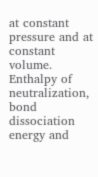at constant pressure and at constant volume. Enthalpy of neutralization, bond dissociation energy and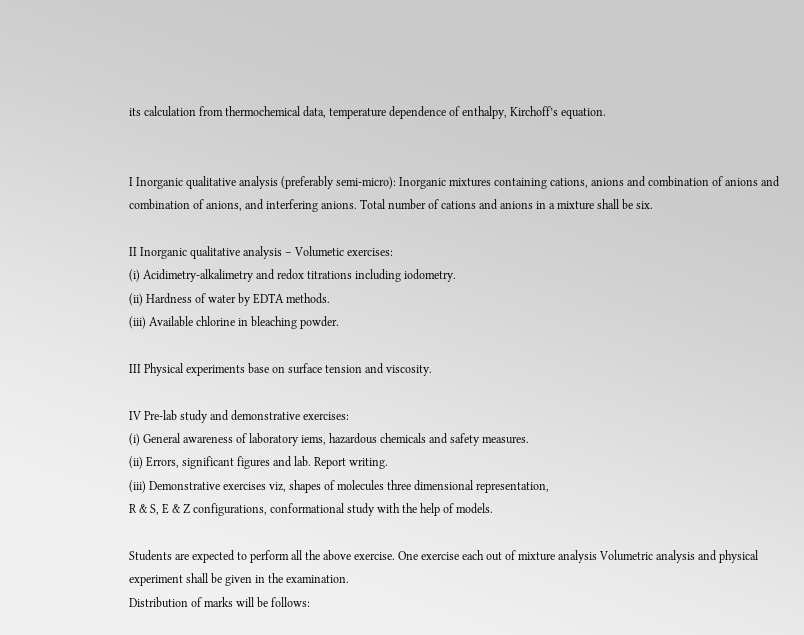its calculation from thermochemical data, temperature dependence of enthalpy, Kirchoff’s equation.


I Inorganic qualitative analysis (preferably semi-micro): Inorganic mixtures containing cations, anions and combination of anions and combination of anions, and interfering anions. Total number of cations and anions in a mixture shall be six.

II Inorganic qualitative analysis – Volumetic exercises:
(i) Acidimetry-alkalimetry and redox titrations including iodometry.
(ii) Hardness of water by EDTA methods.
(iii) Available chlorine in bleaching powder.

III Physical experiments base on surface tension and viscosity.

IV Pre-lab study and demonstrative exercises:
(i) General awareness of laboratory iems, hazardous chemicals and safety measures.
(ii) Errors, significant figures and lab. Report writing.
(iii) Demonstrative exercises viz, shapes of molecules three dimensional representation,
R & S, E & Z configurations, conformational study with the help of models.

Students are expected to perform all the above exercise. One exercise each out of mixture analysis Volumetric analysis and physical experiment shall be given in the examination.
Distribution of marks will be follows: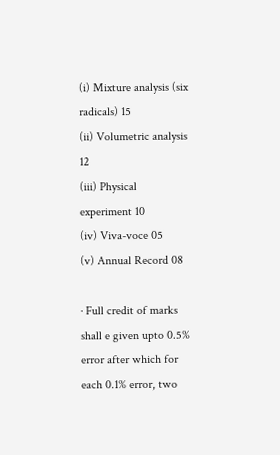(i) Mixture analysis (six radicals) 15
(ii) Volumetric analysis 12
(iii) Physical experiment 10
(iv) Viva-voce 05
(v) Annual Record 08

· Full credit of marks shall e given upto 0.5% error after which for each 0.1% error, two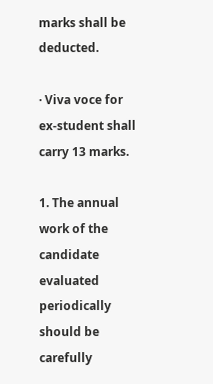marks shall be deducted.

· Viva voce for ex-student shall carry 13 marks.

1. The annual work of the candidate evaluated periodically should be carefully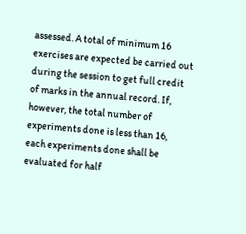assessed. A total of minimum 16 exercises are expected be carried out during the session to get full credit of marks in the annual record. If, however, the total number of experiments done is less than 16, each experiments done shall be evaluated for half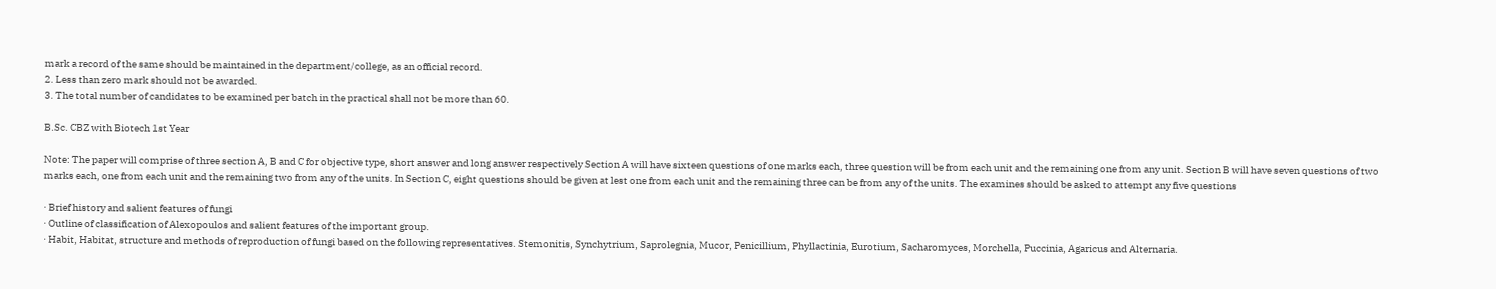mark a record of the same should be maintained in the department/college, as an official record.
2. Less than zero mark should not be awarded.
3. The total number of candidates to be examined per batch in the practical shall not be more than 60.

B.Sc. CBZ with Biotech 1st Year

Note: The paper will comprise of three section A, B and C for objective type, short answer and long answer respectively Section A will have sixteen questions of one marks each, three question will be from each unit and the remaining one from any unit. Section B will have seven questions of two marks each, one from each unit and the remaining two from any of the units. In Section C, eight questions should be given at lest one from each unit and the remaining three can be from any of the units. The examines should be asked to attempt any five questions

· Brief history and salient features of fungi
· Outline of classification of Alexopoulos and salient features of the important group.
· Habit, Habitat, structure and methods of reproduction of fungi based on the following representatives. Stemonitis, Synchytrium, Saprolegnia, Mucor, Penicillium, Phyllactinia, Eurotium, Sacharomyces, Morchella, Puccinia, Agaricus and Alternaria.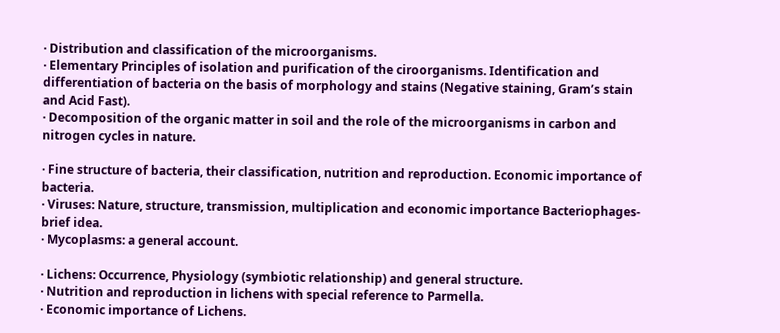· Distribution and classification of the microorganisms.
· Elementary Principles of isolation and purification of the ciroorganisms. Identification and differentiation of bacteria on the basis of morphology and stains (Negative staining, Gram’s stain and Acid Fast).
· Decomposition of the organic matter in soil and the role of the microorganisms in carbon and nitrogen cycles in nature.

· Fine structure of bacteria, their classification, nutrition and reproduction. Economic importance of bacteria.
· Viruses: Nature, structure, transmission, multiplication and economic importance Bacteriophages- brief idea.
· Mycoplasms: a general account.

· Lichens: Occurrence, Physiology (symbiotic relationship) and general structure.
· Nutrition and reproduction in lichens with special reference to Parmella.
· Economic importance of Lichens.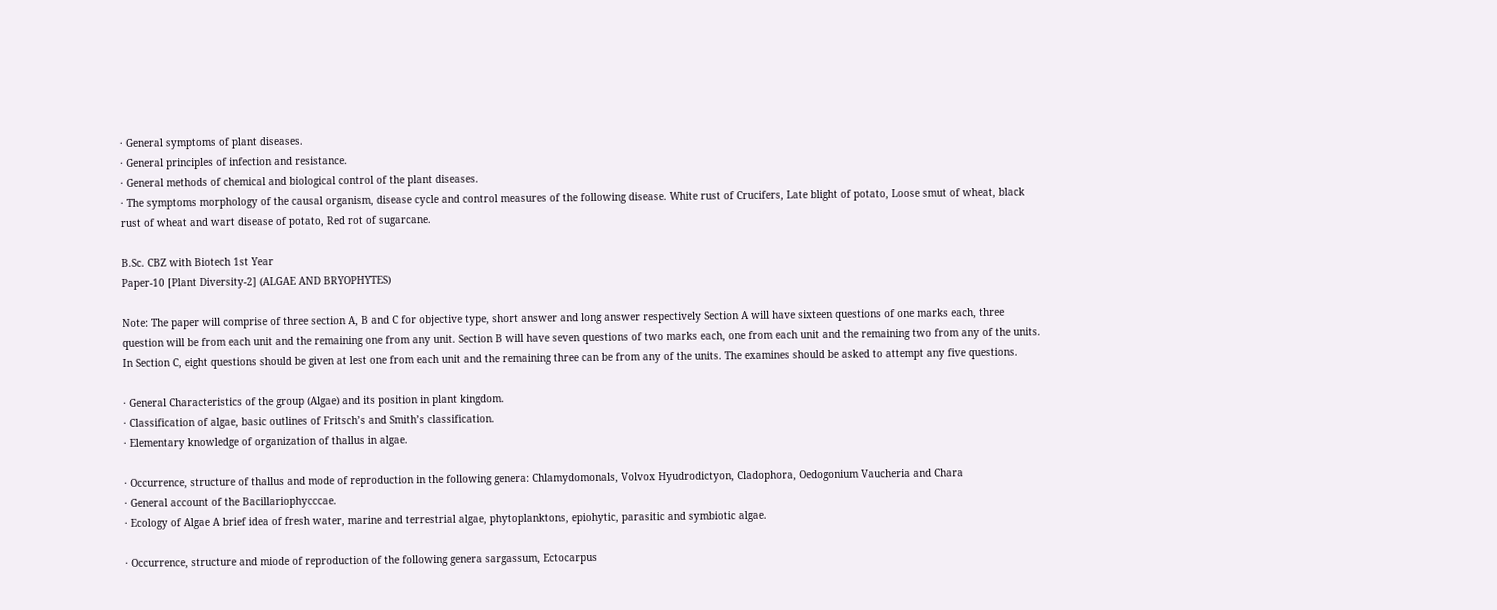· General symptoms of plant diseases.
· General principles of infection and resistance.
· General methods of chemical and biological control of the plant diseases.
· The symptoms morphology of the causal organism, disease cycle and control measures of the following disease. White rust of Crucifers, Late blight of potato, Loose smut of wheat, black rust of wheat and wart disease of potato, Red rot of sugarcane.

B.Sc. CBZ with Biotech 1st Year
Paper-10 [Plant Diversity-2] (ALGAE AND BRYOPHYTES)

Note: The paper will comprise of three section A, B and C for objective type, short answer and long answer respectively Section A will have sixteen questions of one marks each, three question will be from each unit and the remaining one from any unit. Section B will have seven questions of two marks each, one from each unit and the remaining two from any of the units. In Section C, eight questions should be given at lest one from each unit and the remaining three can be from any of the units. The examines should be asked to attempt any five questions.

· General Characteristics of the group (Algae) and its position in plant kingdom.
· Classification of algae, basic outlines of Fritsch’s and Smith’s classification.
· Elementary knowledge of organization of thallus in algae.

· Occurrence, structure of thallus and mode of reproduction in the following genera: Chlamydomonals, Volvox Hyudrodictyon, Cladophora, Oedogonium Vaucheria and Chara
· General account of the Bacillariophycccae.
· Ecology of Algae A brief idea of fresh water, marine and terrestrial algae, phytoplanktons, epiohytic, parasitic and symbiotic algae.

· Occurrence, structure and miode of reproduction of the following genera sargassum, Ectocarpus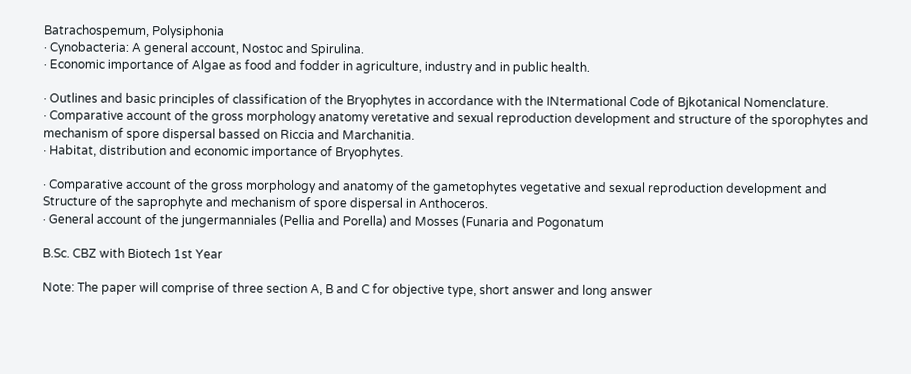Batrachospemum, Polysiphonia
· Cynobacteria: A general account, Nostoc and Spirulina.
· Economic importance of Algae as food and fodder in agriculture, industry and in public health.

· Outlines and basic principles of classification of the Bryophytes in accordance with the INtermational Code of Bjkotanical Nomenclature.
· Comparative account of the gross morphology anatomy veretative and sexual reproduction development and structure of the sporophytes and mechanism of spore dispersal bassed on Riccia and Marchanitia.
· Habitat, distribution and economic importance of Bryophytes.

· Comparative account of the gross morphology and anatomy of the gametophytes vegetative and sexual reproduction development and Structure of the saprophyte and mechanism of spore dispersal in Anthoceros.
· General account of the jungermanniales (Pellia and Porella) and Mosses (Funaria and Pogonatum

B.Sc. CBZ with Biotech 1st Year

Note: The paper will comprise of three section A, B and C for objective type, short answer and long answer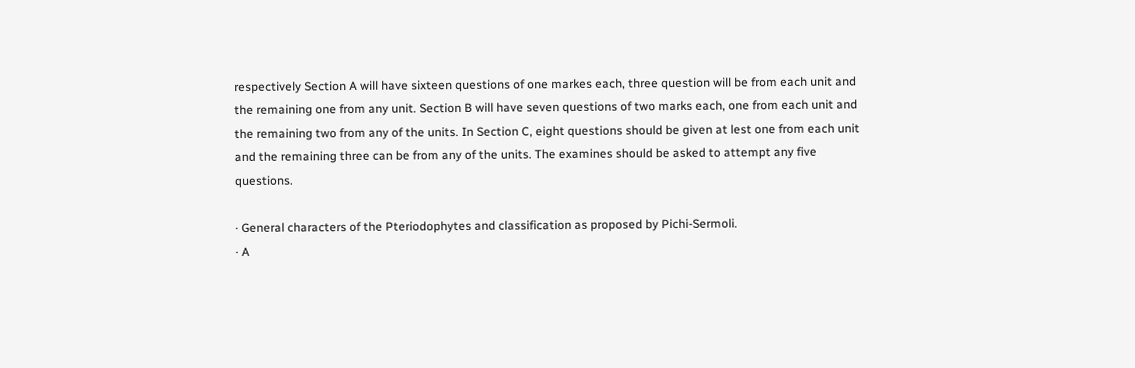respectively Section A will have sixteen questions of one markes each, three question will be from each unit and the remaining one from any unit. Section B will have seven questions of two marks each, one from each unit and the remaining two from any of the units. In Section C, eight questions should be given at lest one from each unit and the remaining three can be from any of the units. The examines should be asked to attempt any five questions.

· General characters of the Pteriodophytes and classification as proposed by Pichi-Sermoli.
· A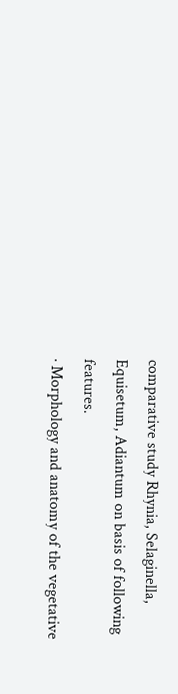comparative study Rhynia, Selaginella, Equisetum, Adiantum on basis of following features.
· Morphology and anatomy of the vegetative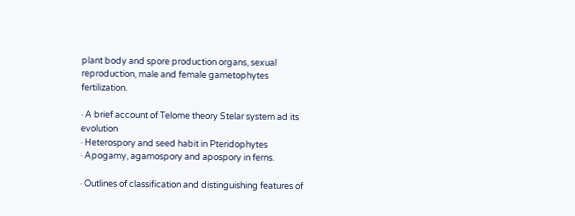plant body and spore production organs, sexual reproduction, male and female gametophytes fertilization.

· A brief account of Telome theory Stelar system ad its evolution
· Heterospory and seed habit in Pteridophytes
· Apogamy, agamospory and apospory in ferns.

· Outlines of classification and distinguishing features of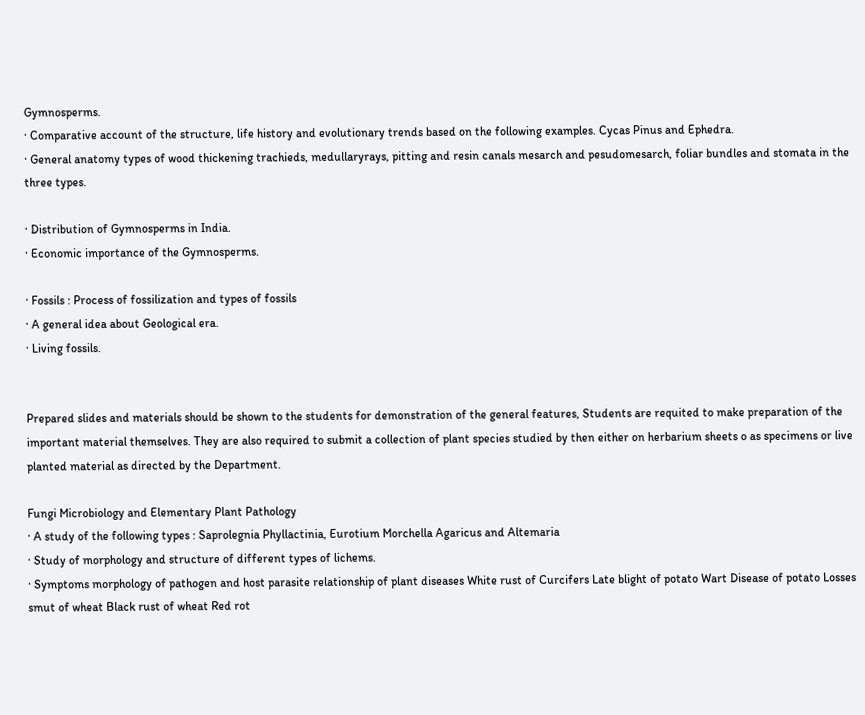Gymnosperms.
· Comparative account of the structure, life history and evolutionary trends based on the following examples. Cycas Pinus and Ephedra.
· General anatomy types of wood thickening trachieds, medullaryrays, pitting and resin canals mesarch and pesudomesarch, foliar bundles and stomata in the three types.

· Distribution of Gymnosperms in India.
· Economic importance of the Gymnosperms.

· Fossils : Process of fossilization and types of fossils
· A general idea about Geological era.
· Living fossils.


Prepared slides and materials should be shown to the students for demonstration of the general features, Students are requited to make preparation of the important material themselves. They are also required to submit a collection of plant species studied by then either on herbarium sheets o as specimens or live planted material as directed by the Department.

Fungi Microbiology and Elementary Plant Pathology
· A study of the following types : Saprolegnia Phyllactinia, Eurotium Morchella Agaricus and Altemaria
· Study of morphology and structure of different types of lichems.
· Symptoms morphology of pathogen and host parasite relationship of plant diseases White rust of Curcifers Late blight of potato Wart Disease of potato Losses smut of wheat Black rust of wheat Red rot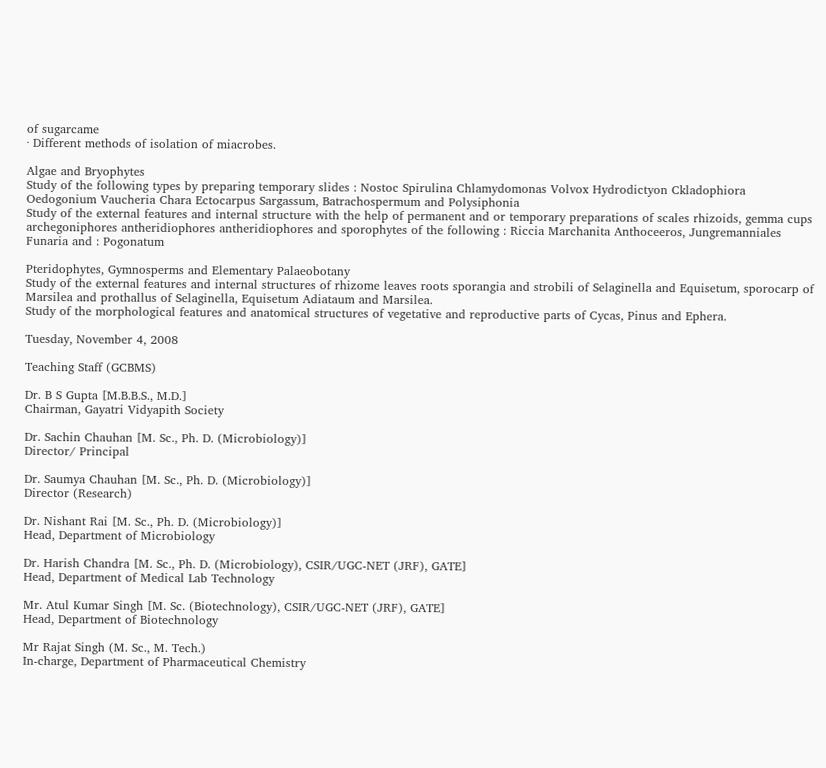of sugarcame
· Different methods of isolation of miacrobes.

Algae and Bryophytes
Study of the following types by preparing temporary slides : Nostoc Spirulina Chlamydomonas Volvox Hydrodictyon Ckladophiora Oedogonium Vaucheria Chara Ectocarpus Sargassum, Batrachospermum and Polysiphonia
Study of the external features and internal structure with the help of permanent and or temporary preparations of scales rhizoids, gemma cups archegoniphores antheridiophores antheridiophores and sporophytes of the following : Riccia Marchanita Anthoceeros, Jungremanniales Funaria and : Pogonatum

Pteridophytes, Gymnosperms and Elementary Palaeobotany
Study of the external features and internal structures of rhizome leaves roots sporangia and strobili of Selaginella and Equisetum, sporocarp of Marsilea and prothallus of Selaginella, Equisetum Adiataum and Marsilea.
Study of the morphological features and anatomical structures of vegetative and reproductive parts of Cycas, Pinus and Ephera.

Tuesday, November 4, 2008

Teaching Staff (GCBMS)

Dr. B S Gupta [M.B.B.S., M.D.]
Chairman, Gayatri Vidyapith Society

Dr. Sachin Chauhan [M. Sc., Ph. D. (Microbiology)]
Director/ Principal

Dr. Saumya Chauhan [M. Sc., Ph. D. (Microbiology)]
Director (Research)

Dr. Nishant Rai [M. Sc., Ph. D. (Microbiology)]
Head, Department of Microbiology

Dr. Harish Chandra [M. Sc., Ph. D. (Microbiology), CSIR/UGC-NET (JRF), GATE]
Head, Department of Medical Lab Technology

Mr. Atul Kumar Singh [M. Sc. (Biotechnology), CSIR/UGC-NET (JRF), GATE]
Head, Department of Biotechnology

Mr Rajat Singh (M. Sc., M. Tech.)
In-charge, Department of Pharmaceutical Chemistry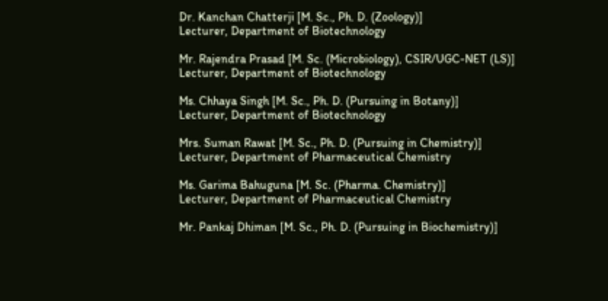Dr. Kanchan Chatterji [M. Sc., Ph. D. (Zoology)]
Lecturer, Department of Biotechnology

Mr. Rajendra Prasad [M. Sc. (Microbiology), CSIR/UGC-NET (LS)]
Lecturer, Department of Biotechnology

Ms. Chhaya Singh [M. Sc., Ph. D. (Pursuing in Botany)]
Lecturer, Department of Biotechnology

Mrs. Suman Rawat [M. Sc., Ph. D. (Pursuing in Chemistry)]
Lecturer, Department of Pharmaceutical Chemistry

Ms. Garima Bahuguna [M. Sc. (Pharma. Chemistry)]
Lecturer, Department of Pharmaceutical Chemistry

Mr. Pankaj Dhiman [M. Sc., Ph. D. (Pursuing in Biochemistry)]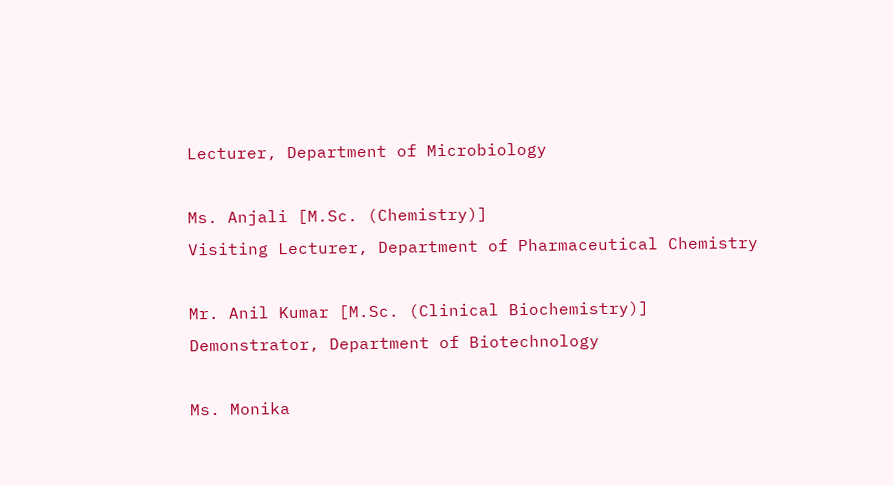Lecturer, Department of Microbiology

Ms. Anjali [M.Sc. (Chemistry)]
Visiting Lecturer, Department of Pharmaceutical Chemistry

Mr. Anil Kumar [M.Sc. (Clinical Biochemistry)]
Demonstrator, Department of Biotechnology

Ms. Monika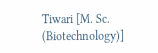Tiwari [M. Sc. (Biotechnology)]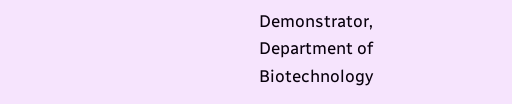Demonstrator, Department of Biotechnology